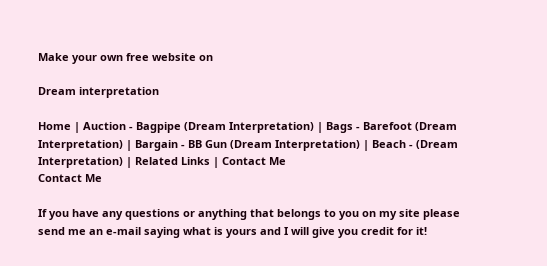Make your own free website on

Dream interpretation

Home | Auction - Bagpipe (Dream Interpretation) | Bags - Barefoot (Dream Interpretation) | Bargain - BB Gun (Dream Interpretation) | Beach - (Dream Interpretation) | Related Links | Contact Me
Contact Me

If you have any questions or anything that belongs to you on my site please send me an e-mail saying what is yours and I will give you credit for it!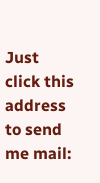Just click this address to send me mail: